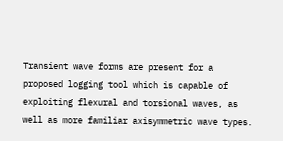Transient wave forms are present for a proposed logging tool which is capable of exploiting flexural and torsional waves, as well as more familiar axisymmetric wave types.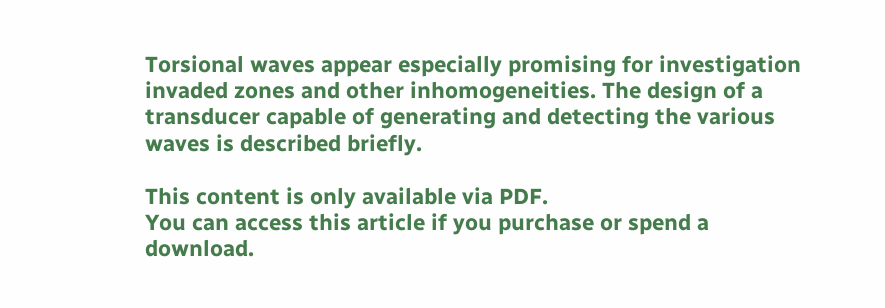Torsional waves appear especially promising for investigation invaded zones and other inhomogeneities. The design of a transducer capable of generating and detecting the various waves is described briefly.

This content is only available via PDF.
You can access this article if you purchase or spend a download.